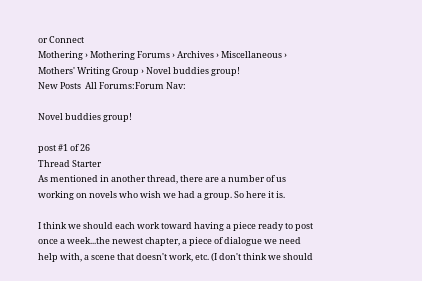or Connect
Mothering › Mothering Forums › Archives › Miscellaneous › Mothers' Writing Group › Novel buddies group!
New Posts  All Forums:Forum Nav:

Novel buddies group!

post #1 of 26
Thread Starter
As mentioned in another thread, there are a number of us working on novels who wish we had a group. So here it is.

I think we should each work toward having a piece ready to post once a week...the newest chapter, a piece of dialogue we need help with, a scene that doesn't work, etc. (I don't think we should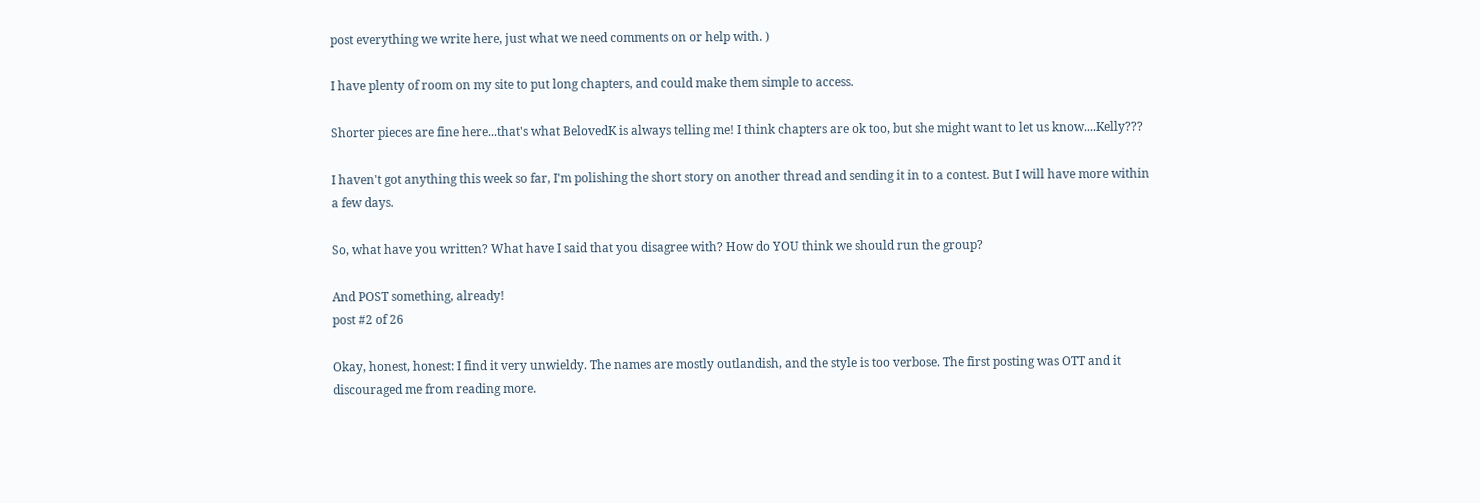post everything we write here, just what we need comments on or help with. )

I have plenty of room on my site to put long chapters, and could make them simple to access.

Shorter pieces are fine here...that's what BelovedK is always telling me! I think chapters are ok too, but she might want to let us know....Kelly???

I haven't got anything this week so far, I'm polishing the short story on another thread and sending it in to a contest. But I will have more within a few days.

So, what have you written? What have I said that you disagree with? How do YOU think we should run the group?

And POST something, already!
post #2 of 26

Okay, honest, honest: I find it very unwieldy. The names are mostly outlandish, and the style is too verbose. The first posting was OTT and it discouraged me from reading more.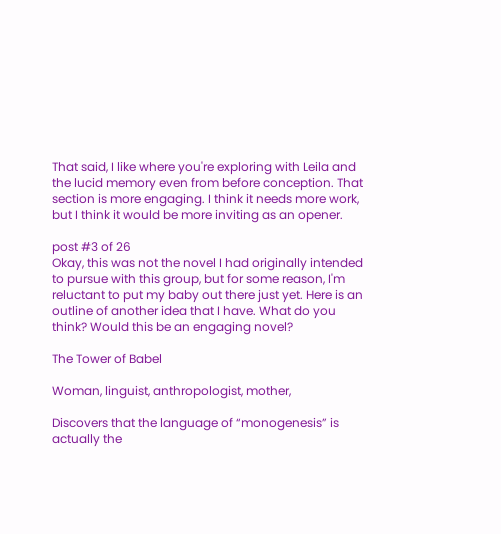That said, I like where you're exploring with Leila and the lucid memory even from before conception. That section is more engaging. I think it needs more work, but I think it would be more inviting as an opener.

post #3 of 26
Okay, this was not the novel I had originally intended to pursue with this group, but for some reason, I'm reluctant to put my baby out there just yet. Here is an outline of another idea that I have. What do you think? Would this be an engaging novel?

The Tower of Babel

Woman, linguist, anthropologist, mother,

Discovers that the language of “monogenesis” is actually the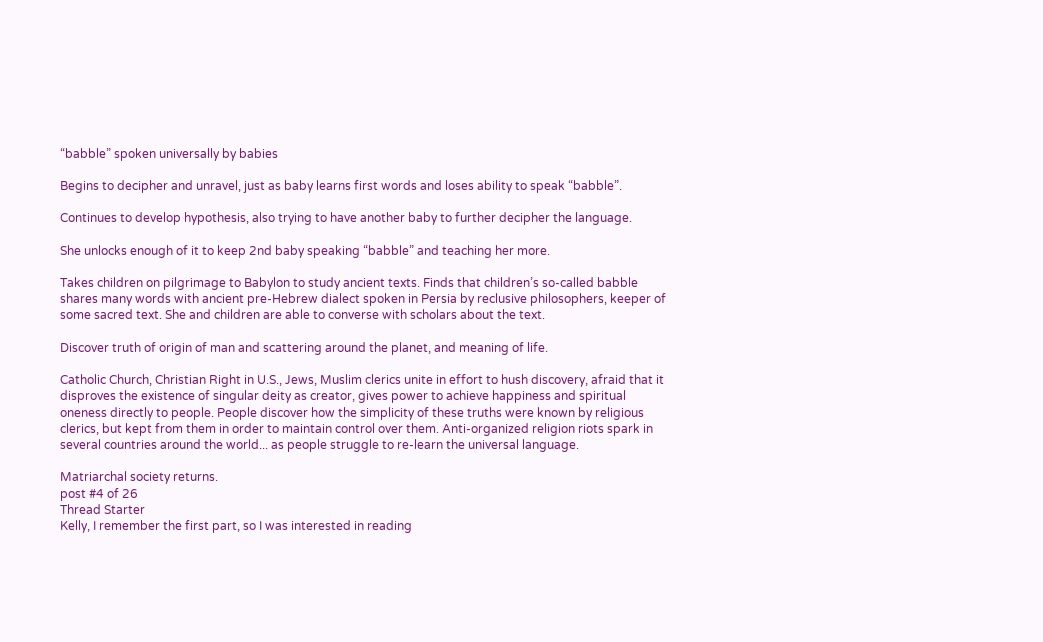“babble” spoken universally by babies

Begins to decipher and unravel, just as baby learns first words and loses ability to speak “babble”.

Continues to develop hypothesis, also trying to have another baby to further decipher the language.

She unlocks enough of it to keep 2nd baby speaking “babble” and teaching her more.

Takes children on pilgrimage to Babylon to study ancient texts. Finds that children’s so-called babble shares many words with ancient pre-Hebrew dialect spoken in Persia by reclusive philosophers, keeper of some sacred text. She and children are able to converse with scholars about the text.

Discover truth of origin of man and scattering around the planet, and meaning of life.

Catholic Church, Christian Right in U.S., Jews, Muslim clerics unite in effort to hush discovery, afraid that it disproves the existence of singular deity as creator, gives power to achieve happiness and spiritual oneness directly to people. People discover how the simplicity of these truths were known by religious clerics, but kept from them in order to maintain control over them. Anti-organized religion riots spark in several countries around the world... as people struggle to re-learn the universal language.

Matriarchal society returns.
post #4 of 26
Thread Starter
Kelly, I remember the first part, so I was interested in reading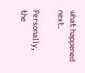what happened next.

Personally, the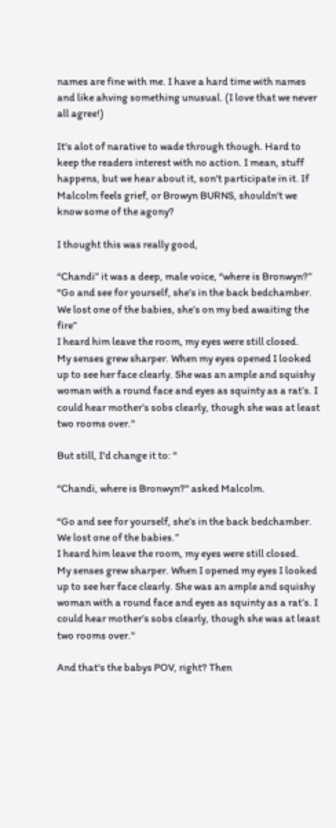names are fine with me. I have a hard time with names and like ahving something unusual. (I love that we never all agree!)

It's alot of narative to wade through though. Hard to keep the readers interest with no action. I mean, stuff happens, but we hear about it, son't participate in it. If Malcolm feels grief, or Browyn BURNS, shouldn't we know some of the agony?

I thought this was really good,

“Chandi” it was a deep, male voice, “where is Bronwyn?”
“Go and see for yourself, she’s in the back bedchamber. We lost one of the babies, she’s on my bed awaiting the fire”
I heard him leave the room, my eyes were still closed.
My senses grew sharper. When my eyes opened I looked up to see her face clearly. She was an ample and squishy woman with a round face and eyes as squinty as a rat’s. I could hear mother’s sobs clearly, though she was at least two rooms over."

But still, I'd change it to: "

“Chandi, where is Bronwyn?" asked Malcolm.

“Go and see for yourself, she’s in the back bedchamber. We lost one of the babies.”
I heard him leave the room, my eyes were still closed.
My senses grew sharper. When I opened my eyes I looked up to see her face clearly. She was an ample and squishy woman with a round face and eyes as squinty as a rat’s. I could hear mother’s sobs clearly, though she was at least two rooms over."

And that's the babys POV, right? Then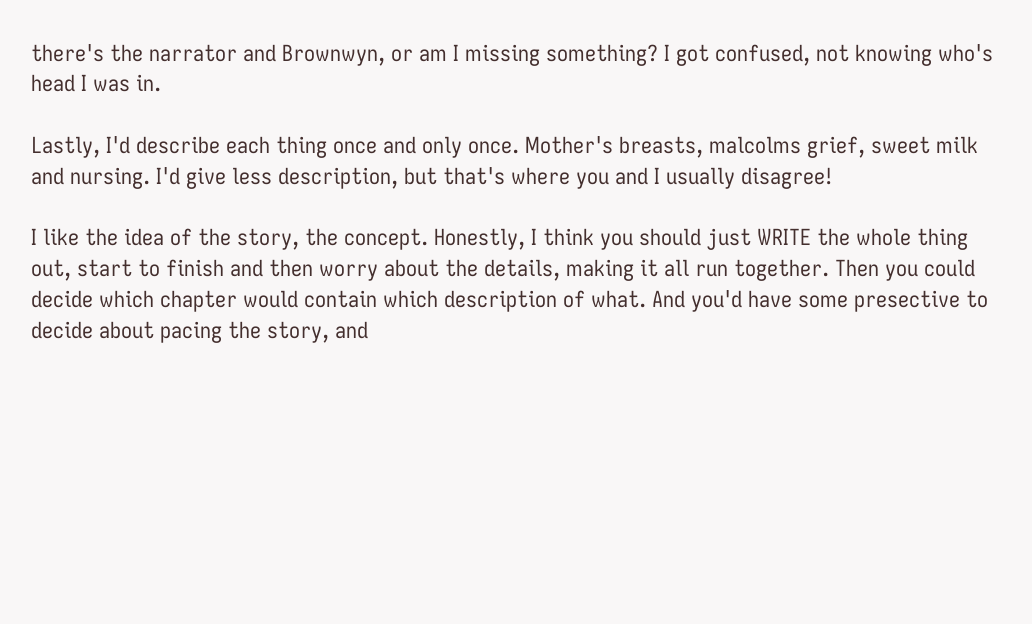there's the narrator and Brownwyn, or am I missing something? I got confused, not knowing who's head I was in.

Lastly, I'd describe each thing once and only once. Mother's breasts, malcolms grief, sweet milk and nursing. I'd give less description, but that's where you and I usually disagree!

I like the idea of the story, the concept. Honestly, I think you should just WRITE the whole thing out, start to finish and then worry about the details, making it all run together. Then you could decide which chapter would contain which description of what. And you'd have some presective to decide about pacing the story, and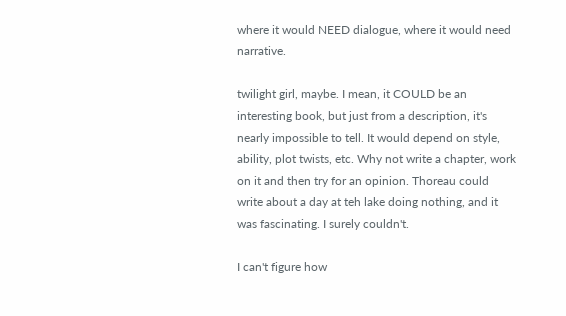where it would NEED dialogue, where it would need narrative.

twilight girl, maybe. I mean, it COULD be an interesting book, but just from a description, it's nearly impossible to tell. It would depend on style, ability, plot twists, etc. Why not write a chapter, work on it and then try for an opinion. Thoreau could write about a day at teh lake doing nothing, and it was fascinating. I surely couldn't.

I can't figure how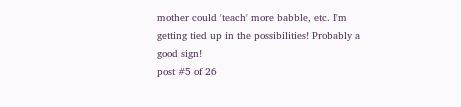mother could 'teach' more babble, etc. I'm getting tied up in the possibilities! Probably a good sign!
post #5 of 26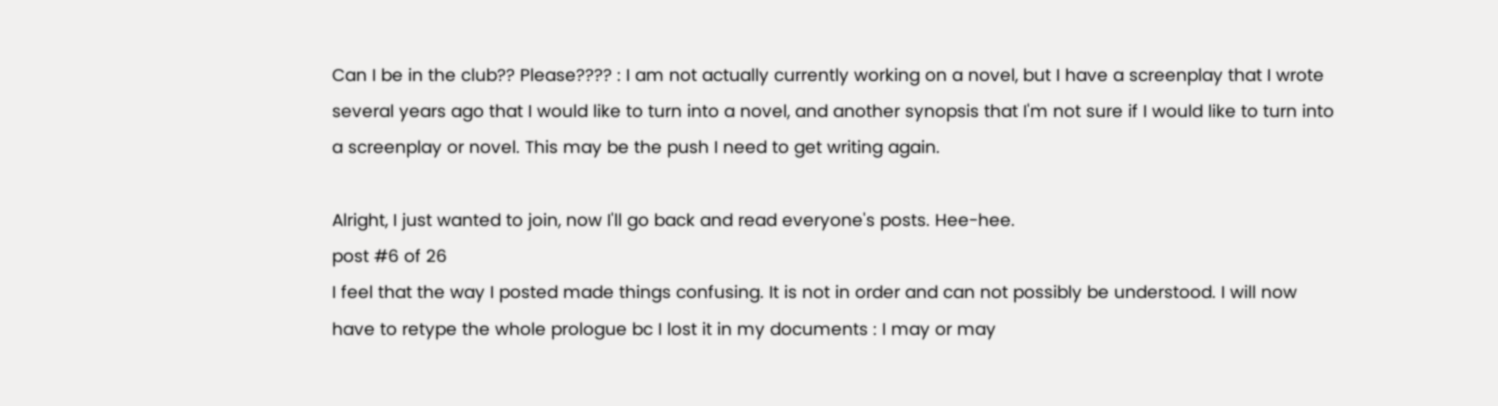Can I be in the club?? Please???? : I am not actually currently working on a novel, but I have a screenplay that I wrote several years ago that I would like to turn into a novel, and another synopsis that I'm not sure if I would like to turn into a screenplay or novel. This may be the push I need to get writing again.

Alright, I just wanted to join, now I'll go back and read everyone's posts. Hee-hee.
post #6 of 26
I feel that the way I posted made things confusing. It is not in order and can not possibly be understood. I will now have to retype the whole prologue bc I lost it in my documents : I may or may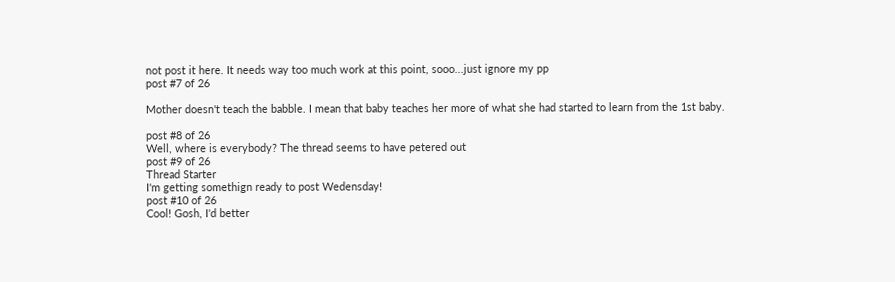not post it here. It needs way too much work at this point, sooo...just ignore my pp
post #7 of 26

Mother doesn't teach the babble. I mean that baby teaches her more of what she had started to learn from the 1st baby.

post #8 of 26
Well, where is everybody? The thread seems to have petered out
post #9 of 26
Thread Starter
I'm getting somethign ready to post Wedensday!
post #10 of 26
Cool! Gosh, I'd better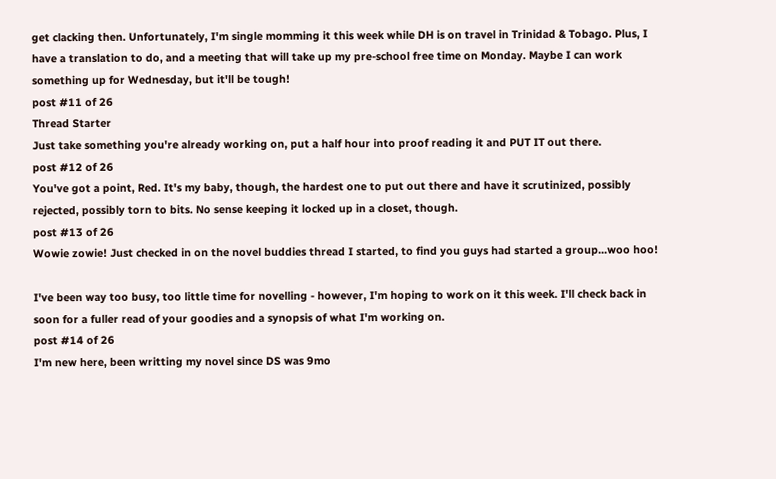get clacking then. Unfortunately, I'm single momming it this week while DH is on travel in Trinidad & Tobago. Plus, I have a translation to do, and a meeting that will take up my pre-school free time on Monday. Maybe I can work something up for Wednesday, but it'll be tough!
post #11 of 26
Thread Starter
Just take something you're already working on, put a half hour into proof reading it and PUT IT out there.
post #12 of 26
You've got a point, Red. It's my baby, though, the hardest one to put out there and have it scrutinized, possibly rejected, possibly torn to bits. No sense keeping it locked up in a closet, though.
post #13 of 26
Wowie zowie! Just checked in on the novel buddies thread I started, to find you guys had started a group...woo hoo!

I've been way too busy, too little time for novelling - however, I'm hoping to work on it this week. I'll check back in soon for a fuller read of your goodies and a synopsis of what I'm working on.
post #14 of 26
I'm new here, been writting my novel since DS was 9mo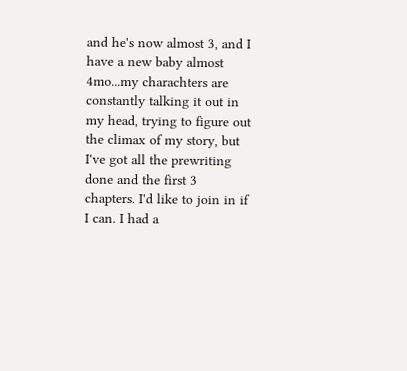and he's now almost 3, and I have a new baby almost 4mo...my charachters are constantly talking it out in my head, trying to figure out the climax of my story, but I've got all the prewriting done and the first 3 chapters. I'd like to join in if I can. I had a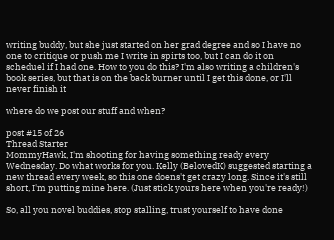writing buddy, but she just started on her grad degree and so I have no one to critique or push me I write in spirts too, but I can do it on scheduel if I had one. How to you do this? I'm also writing a children's book series, but that is on the back burner until I get this done, or I'll never finish it

where do we post our stuff and when?

post #15 of 26
Thread Starter
MommyHawk, I'm shooting for having something ready every Wednesday. Do what works for you. Kelly (BelovedK) suggested starting a new thread every week, so this one doens't get crazy long. Since it's still short, I'm putting mine here. (Just stick yours here when you're ready!)

So, all you novel buddies, stop stalling, trust yourself to have done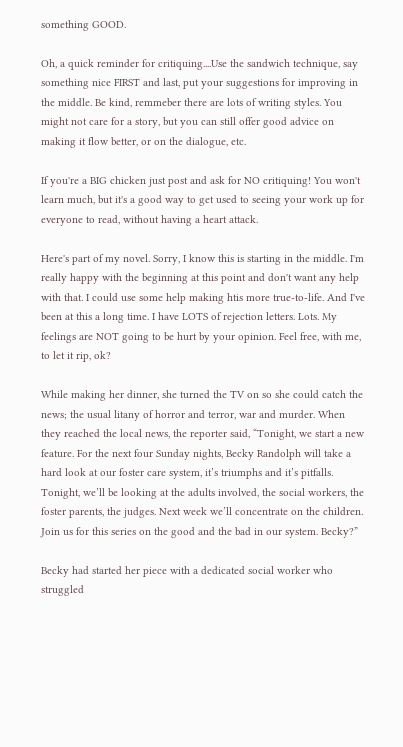something GOOD.

Oh, a quick reminder for critiquing....Use the sandwich technique, say something nice FIRST and last, put your suggestions for improving in the middle. Be kind, remmeber there are lots of writing styles. You might not care for a story, but you can still offer good advice on making it flow better, or on the dialogue, etc.

If you're a BIG chicken just post and ask for NO critiquing! You won't learn much, but it's a good way to get used to seeing your work up for everyone to read, without having a heart attack.

Here's part of my novel. Sorry, I know this is starting in the middle. I'm really happy with the beginning at this point and don't want any help with that. I could use some help making htis more true-to-life. And I've been at this a long time. I have LOTS of rejection letters. Lots. My feelings are NOT going to be hurt by your opinion. Feel free, with me, to let it rip, ok?

While making her dinner, she turned the TV on so she could catch the news; the usual litany of horror and terror, war and murder. When they reached the local news, the reporter said, “Tonight, we start a new feature. For the next four Sunday nights, Becky Randolph will take a hard look at our foster care system, it’s triumphs and it’s pitfalls. Tonight, we’ll be looking at the adults involved, the social workers, the foster parents, the judges. Next week we’ll concentrate on the children. Join us for this series on the good and the bad in our system. Becky?”

Becky had started her piece with a dedicated social worker who struggled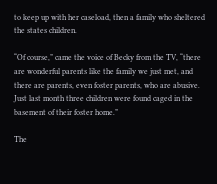to keep up with her caseload, then a family who sheltered the states children.

“Of course,” came the voice of Becky from the TV, “there are wonderful parents like the family we just met, and there are parents, even foster parents, who are abusive. Just last month three children were found caged in the basement of their foster home.”

The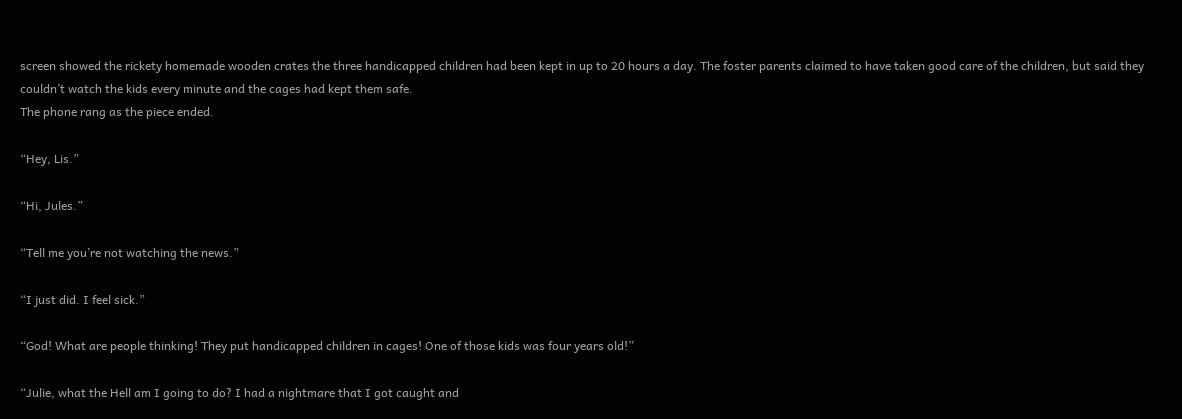screen showed the rickety homemade wooden crates the three handicapped children had been kept in up to 20 hours a day. The foster parents claimed to have taken good care of the children, but said they couldn’t watch the kids every minute and the cages had kept them safe.
The phone rang as the piece ended.

“Hey, Lis.”

“Hi, Jules.”

“Tell me you’re not watching the news.”

“I just did. I feel sick.”

“God! What are people thinking! They put handicapped children in cages! One of those kids was four years old!”

“Julie, what the Hell am I going to do? I had a nightmare that I got caught and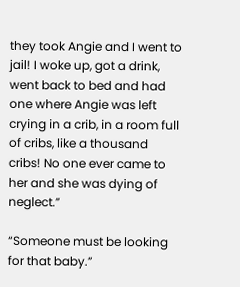they took Angie and I went to jail! I woke up, got a drink, went back to bed and had one where Angie was left crying in a crib, in a room full of cribs, like a thousand cribs! No one ever came to her and she was dying of neglect.”

“Someone must be looking for that baby.”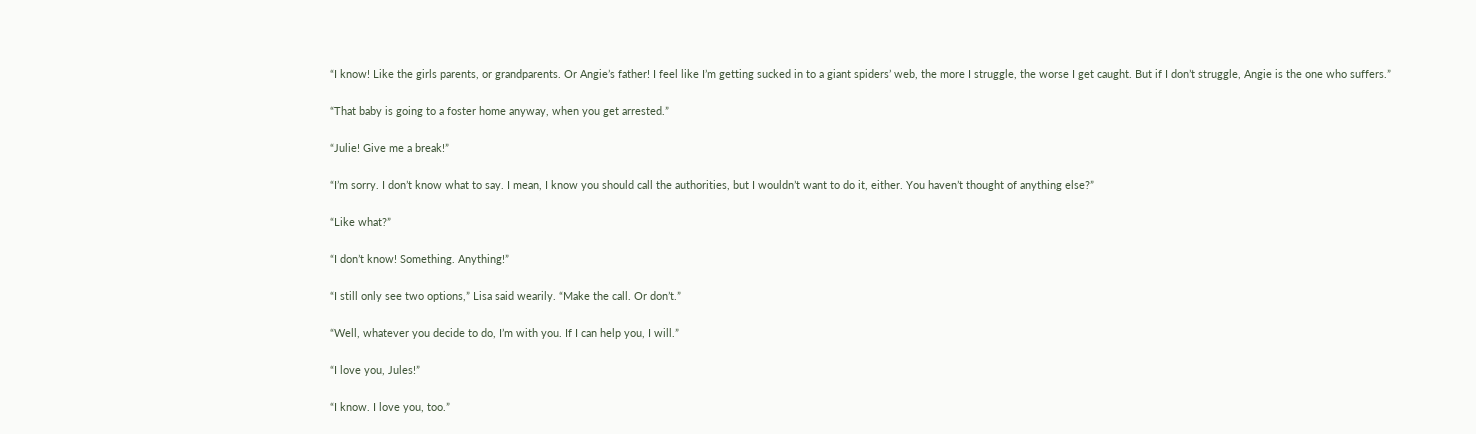“I know! Like the girls parents, or grandparents. Or Angie’s father! I feel like I’m getting sucked in to a giant spiders’ web, the more I struggle, the worse I get caught. But if I don’t struggle, Angie is the one who suffers.”

“That baby is going to a foster home anyway, when you get arrested.”

“Julie! Give me a break!”

“I’m sorry. I don’t know what to say. I mean, I know you should call the authorities, but I wouldn’t want to do it, either. You haven’t thought of anything else?”

“Like what?”

“I don’t know! Something. Anything!”

“I still only see two options,” Lisa said wearily. “Make the call. Or don’t.”

“Well, whatever you decide to do, I’m with you. If I can help you, I will.”

“I love you, Jules!”

“I know. I love you, too.”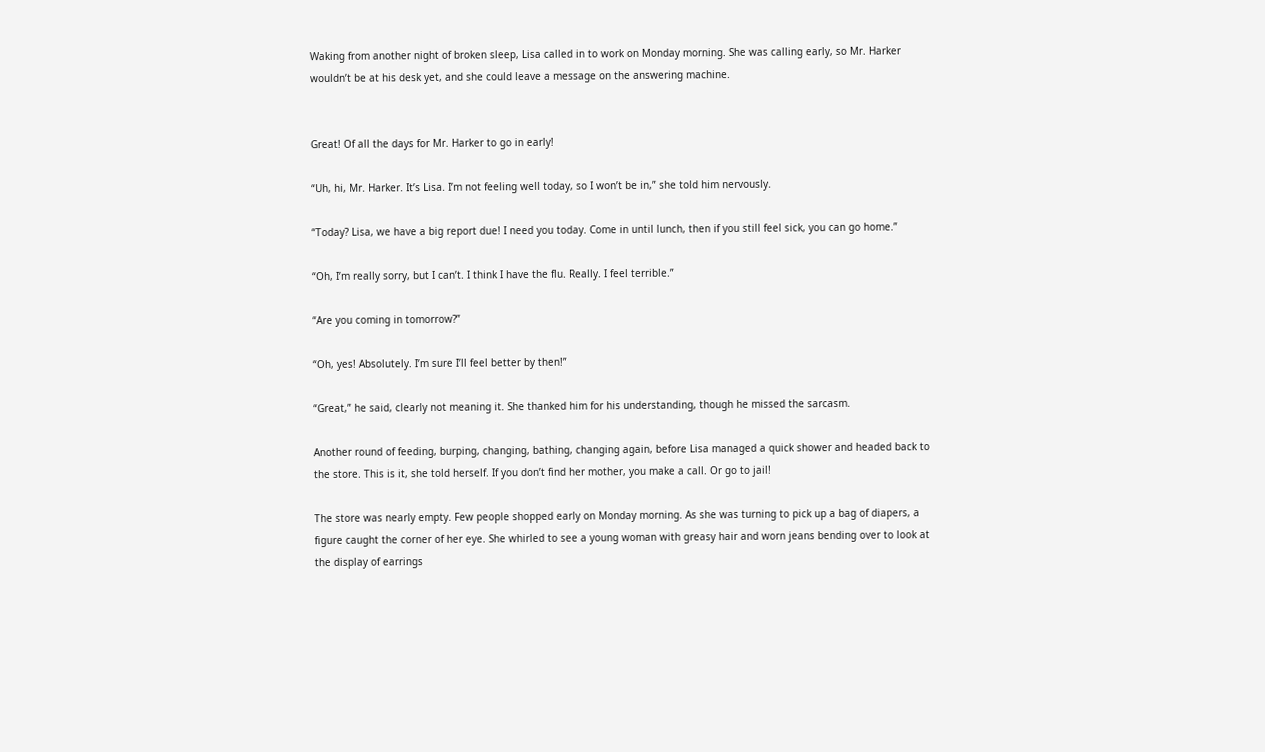Waking from another night of broken sleep, Lisa called in to work on Monday morning. She was calling early, so Mr. Harker wouldn’t be at his desk yet, and she could leave a message on the answering machine.


Great! Of all the days for Mr. Harker to go in early!

“Uh, hi, Mr. Harker. It’s Lisa. I’m not feeling well today, so I won’t be in,” she told him nervously.

“Today? Lisa, we have a big report due! I need you today. Come in until lunch, then if you still feel sick, you can go home.”

“Oh, I’m really sorry, but I can’t. I think I have the flu. Really. I feel terrible.”

“Are you coming in tomorrow?”

“Oh, yes! Absolutely. I’m sure I’ll feel better by then!”

“Great,” he said, clearly not meaning it. She thanked him for his understanding, though he missed the sarcasm.

Another round of feeding, burping, changing, bathing, changing again, before Lisa managed a quick shower and headed back to the store. This is it, she told herself. If you don’t find her mother, you make a call. Or go to jail!

The store was nearly empty. Few people shopped early on Monday morning. As she was turning to pick up a bag of diapers, a figure caught the corner of her eye. She whirled to see a young woman with greasy hair and worn jeans bending over to look at the display of earrings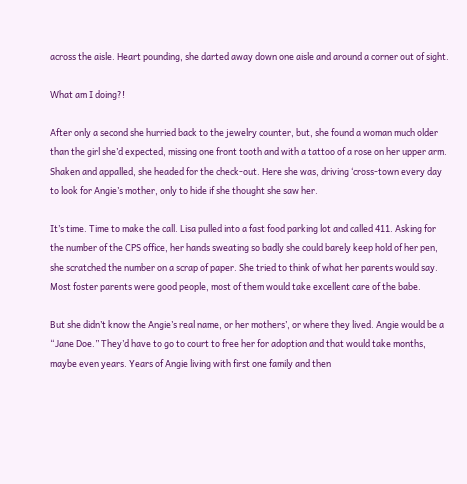across the aisle. Heart pounding, she darted away down one aisle and around a corner out of sight.

What am I doing?!

After only a second she hurried back to the jewelry counter, but, she found a woman much older than the girl she’d expected, missing one front tooth and with a tattoo of a rose on her upper arm. Shaken and appalled, she headed for the check-out. Here she was, driving ‘cross-town every day to look for Angie’s mother, only to hide if she thought she saw her.

It’s time. Time to make the call. Lisa pulled into a fast food parking lot and called 411. Asking for the number of the CPS office, her hands sweating so badly she could barely keep hold of her pen, she scratched the number on a scrap of paper. She tried to think of what her parents would say. Most foster parents were good people, most of them would take excellent care of the babe.

But she didn’t know the Angie’s real name, or her mothers’, or where they lived. Angie would be a “Jane Doe.” They’d have to go to court to free her for adoption and that would take months, maybe even years. Years of Angie living with first one family and then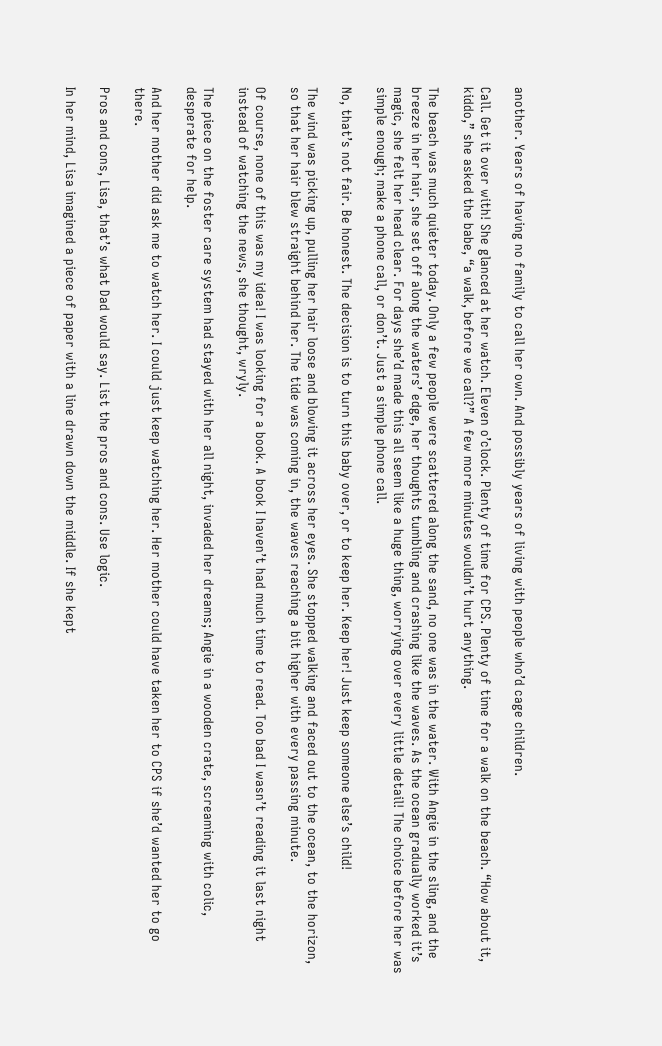another. Years of having no family to call her own. And possibly years of living with people who’d cage children.

Call. Get it over with! She glanced at her watch. Eleven o’clock. Plenty of time for CPS. Plenty of time for a walk on the beach. “How about it, kiddo,” she asked the babe, “a walk, before we call?” A few more minutes wouldn’t hurt anything.

The beach was much quieter today. Only a few people were scattered along the sand, no one was in the water. With Angie in the sling, and the breeze in her hair, she set off along the waters’ edge, her thoughts tumbling and crashing like the waves. As the ocean gradually worked it’s magic, she felt her head clear. For days she’d made this all seem like a huge thing, worrying over every little detail! The choice before her was simple enough; make a phone call, or don’t. Just a simple phone call.

No, that’s not fair. Be honest. The decision is to turn this baby over, or to keep her. Keep her! Just keep someone else’s child!

The wind was picking up, pulling her hair loose and blowing it across her eyes. She stopped walking and faced out to the ocean, to the horizon, so that her hair blew straight behind her. The tide was coming in, the waves reaching a bit higher with every passing minute.

Of course, none of this was my idea! I was looking for a book. A book I haven’t had much time to read. Too bad I wasn’t reading it last night instead of watching the news, she thought, wryly.

The piece on the foster care system had stayed with her all night, invaded her dreams; Angie in a wooden crate, screaming with colic, desperate for help.

And her mother did ask me to watch her. I could just keep watching her. Her mother could have taken her to CPS if she’d wanted her to go there.

Pros and cons, Lisa, that’s what Dad would say. List the pros and cons. Use logic.

In her mind, Lisa imagined a piece of paper with a line drawn down the middle. If she kept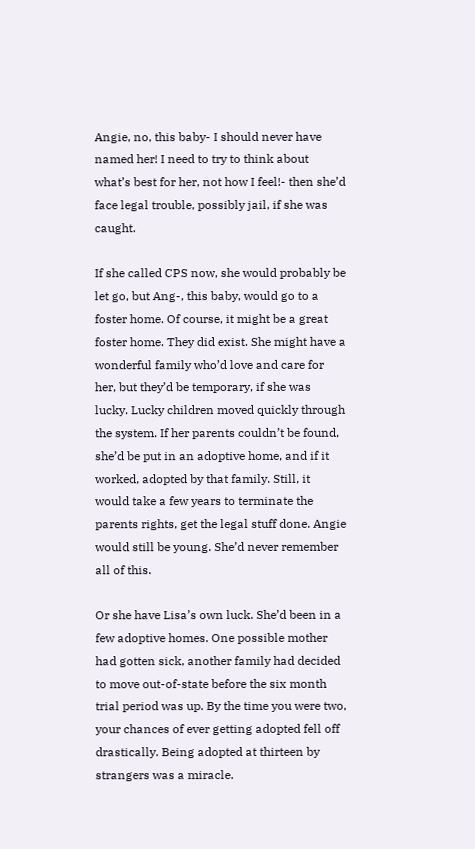Angie, no, this baby- I should never have named her! I need to try to think about what’s best for her, not how I feel!- then she’d face legal trouble, possibly jail, if she was caught.

If she called CPS now, she would probably be let go, but Ang-, this baby, would go to a foster home. Of course, it might be a great foster home. They did exist. She might have a wonderful family who’d love and care for her, but they’d be temporary, if she was lucky. Lucky children moved quickly through the system. If her parents couldn’t be found, she’d be put in an adoptive home, and if it worked, adopted by that family. Still, it would take a few years to terminate the parents rights, get the legal stuff done. Angie would still be young. She’d never remember all of this.

Or she have Lisa’s own luck. She’d been in a few adoptive homes. One possible mother had gotten sick, another family had decided to move out-of-state before the six month trial period was up. By the time you were two, your chances of ever getting adopted fell off drastically. Being adopted at thirteen by strangers was a miracle.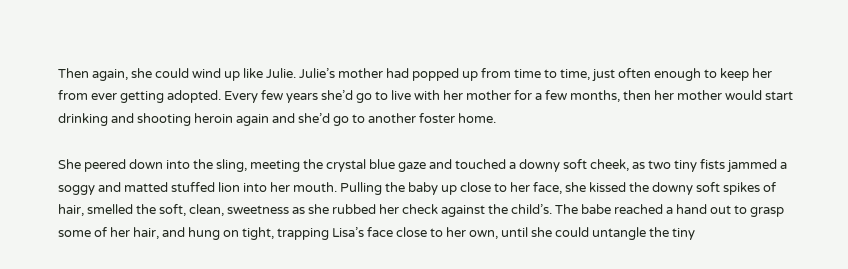Then again, she could wind up like Julie. Julie’s mother had popped up from time to time, just often enough to keep her from ever getting adopted. Every few years she’d go to live with her mother for a few months, then her mother would start drinking and shooting heroin again and she’d go to another foster home.

She peered down into the sling, meeting the crystal blue gaze and touched a downy soft cheek, as two tiny fists jammed a soggy and matted stuffed lion into her mouth. Pulling the baby up close to her face, she kissed the downy soft spikes of hair, smelled the soft, clean, sweetness as she rubbed her check against the child’s. The babe reached a hand out to grasp some of her hair, and hung on tight, trapping Lisa’s face close to her own, until she could untangle the tiny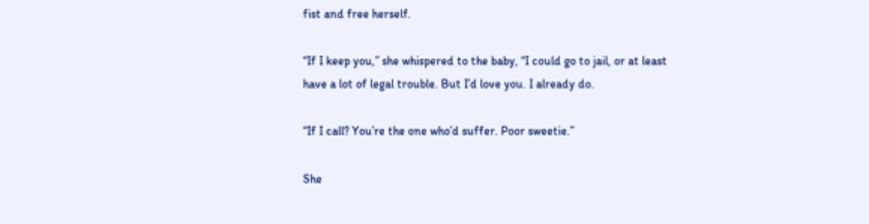fist and free herself.

“If I keep you,” she whispered to the baby, “I could go to jail, or at least have a lot of legal trouble. But I’d love you. I already do.

“If I call? You’re the one who’d suffer. Poor sweetie.”

She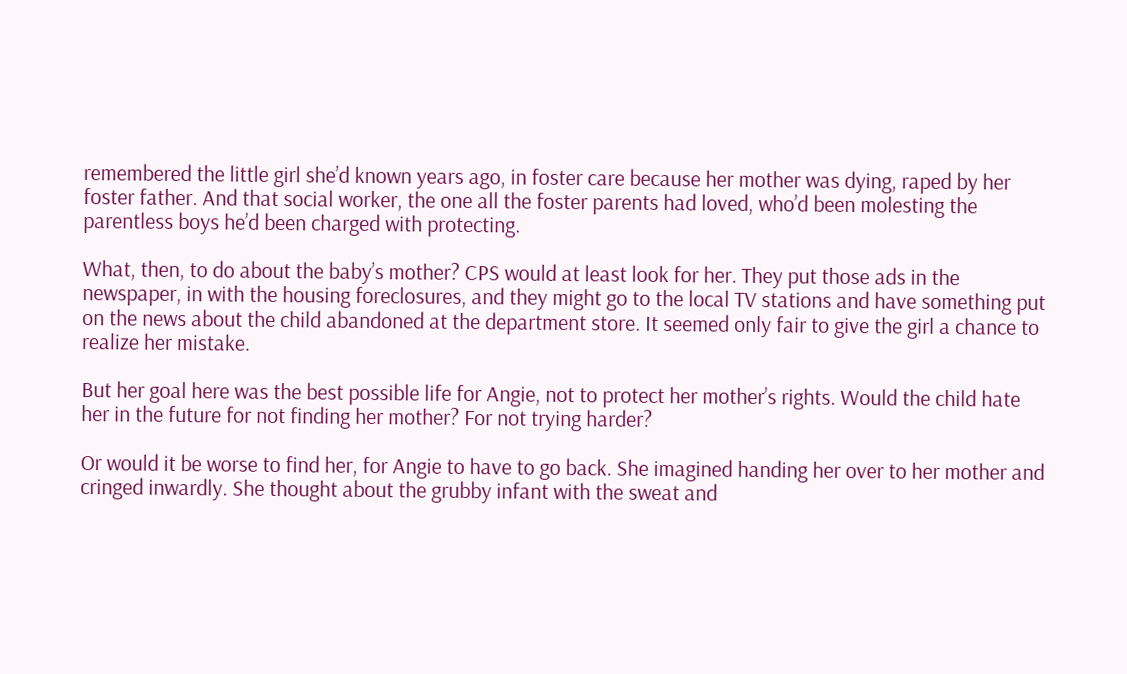remembered the little girl she’d known years ago, in foster care because her mother was dying, raped by her foster father. And that social worker, the one all the foster parents had loved, who’d been molesting the parentless boys he’d been charged with protecting.

What, then, to do about the baby’s mother? CPS would at least look for her. They put those ads in the newspaper, in with the housing foreclosures, and they might go to the local TV stations and have something put on the news about the child abandoned at the department store. It seemed only fair to give the girl a chance to realize her mistake.

But her goal here was the best possible life for Angie, not to protect her mother’s rights. Would the child hate her in the future for not finding her mother? For not trying harder?

Or would it be worse to find her, for Angie to have to go back. She imagined handing her over to her mother and cringed inwardly. She thought about the grubby infant with the sweat and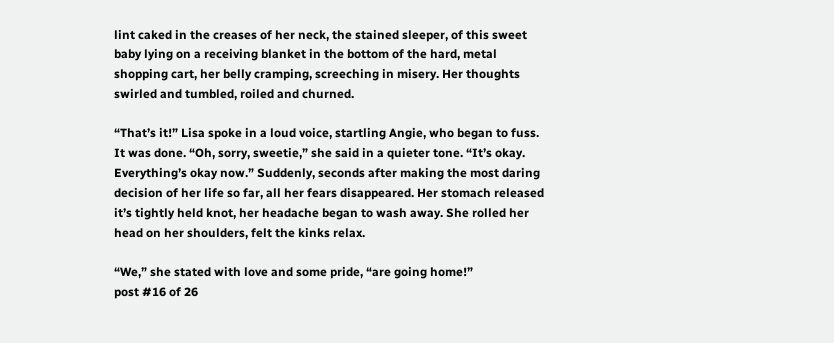lint caked in the creases of her neck, the stained sleeper, of this sweet baby lying on a receiving blanket in the bottom of the hard, metal shopping cart, her belly cramping, screeching in misery. Her thoughts swirled and tumbled, roiled and churned.

“That’s it!” Lisa spoke in a loud voice, startling Angie, who began to fuss. It was done. “Oh, sorry, sweetie,” she said in a quieter tone. “It’s okay. Everything’s okay now.” Suddenly, seconds after making the most daring decision of her life so far, all her fears disappeared. Her stomach released it’s tightly held knot, her headache began to wash away. She rolled her head on her shoulders, felt the kinks relax.

“We,” she stated with love and some pride, “are going home!”
post #16 of 26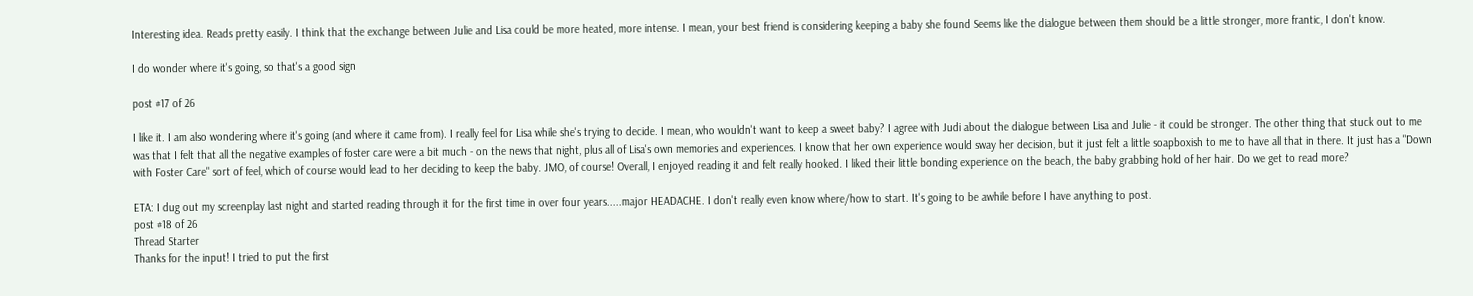Interesting idea. Reads pretty easily. I think that the exchange between Julie and Lisa could be more heated, more intense. I mean, your best friend is considering keeping a baby she found Seems like the dialogue between them should be a little stronger, more frantic, I don't know.

I do wonder where it's going, so that's a good sign

post #17 of 26

I like it. I am also wondering where it's going (and where it came from). I really feel for Lisa while she's trying to decide. I mean, who wouldn't want to keep a sweet baby? I agree with Judi about the dialogue between Lisa and Julie - it could be stronger. The other thing that stuck out to me was that I felt that all the negative examples of foster care were a bit much - on the news that night, plus all of Lisa's own memories and experiences. I know that her own experience would sway her decision, but it just felt a little soapboxish to me to have all that in there. It just has a "Down with Foster Care" sort of feel, which of course would lead to her deciding to keep the baby. JMO, of course! Overall, I enjoyed reading it and felt really hooked. I liked their little bonding experience on the beach, the baby grabbing hold of her hair. Do we get to read more?

ETA: I dug out my screenplay last night and started reading through it for the first time in over four years.....major HEADACHE. I don't really even know where/how to start. It's going to be awhile before I have anything to post.
post #18 of 26
Thread Starter
Thanks for the input! I tried to put the first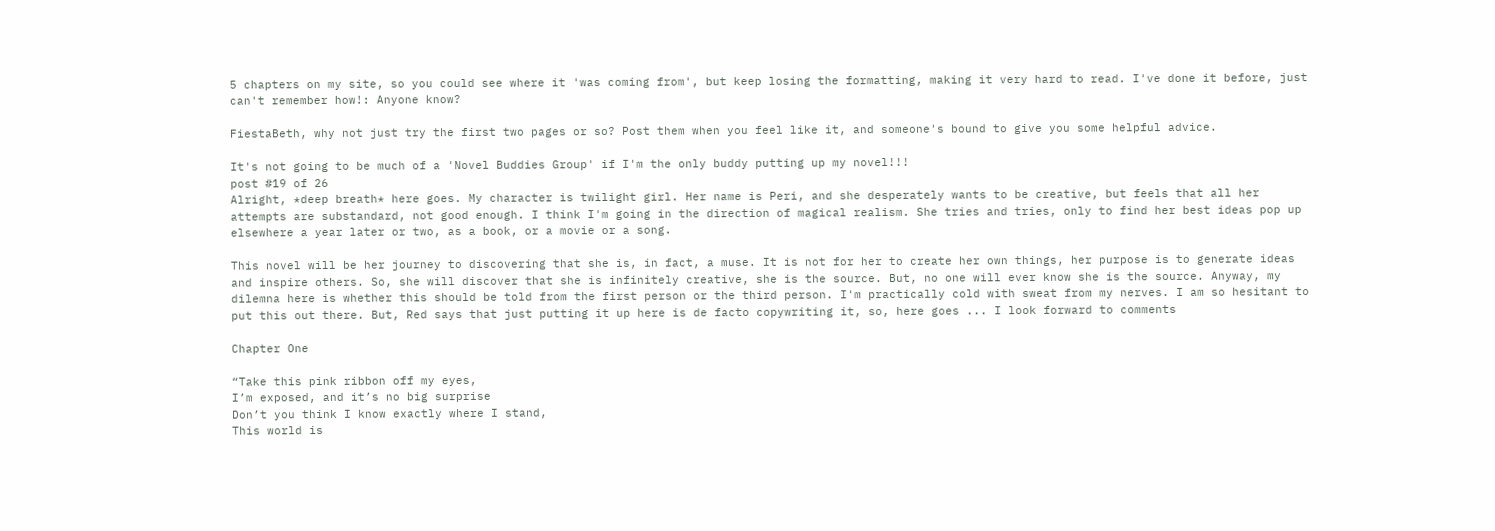5 chapters on my site, so you could see where it 'was coming from', but keep losing the formatting, making it very hard to read. I've done it before, just can't remember how!: Anyone know?

FiestaBeth, why not just try the first two pages or so? Post them when you feel like it, and someone's bound to give you some helpful advice.

It's not going to be much of a 'Novel Buddies Group' if I'm the only buddy putting up my novel!!!
post #19 of 26
Alright, *deep breath* here goes. My character is twilight girl. Her name is Peri, and she desperately wants to be creative, but feels that all her attempts are substandard, not good enough. I think I'm going in the direction of magical realism. She tries and tries, only to find her best ideas pop up elsewhere a year later or two, as a book, or a movie or a song.

This novel will be her journey to discovering that she is, in fact, a muse. It is not for her to create her own things, her purpose is to generate ideas and inspire others. So, she will discover that she is infinitely creative, she is the source. But, no one will ever know she is the source. Anyway, my dilemna here is whether this should be told from the first person or the third person. I'm practically cold with sweat from my nerves. I am so hesitant to put this out there. But, Red says that just putting it up here is de facto copywriting it, so, here goes ... I look forward to comments

Chapter One

“Take this pink ribbon off my eyes,
I’m exposed, and it’s no big surprise
Don’t you think I know exactly where I stand,
This world is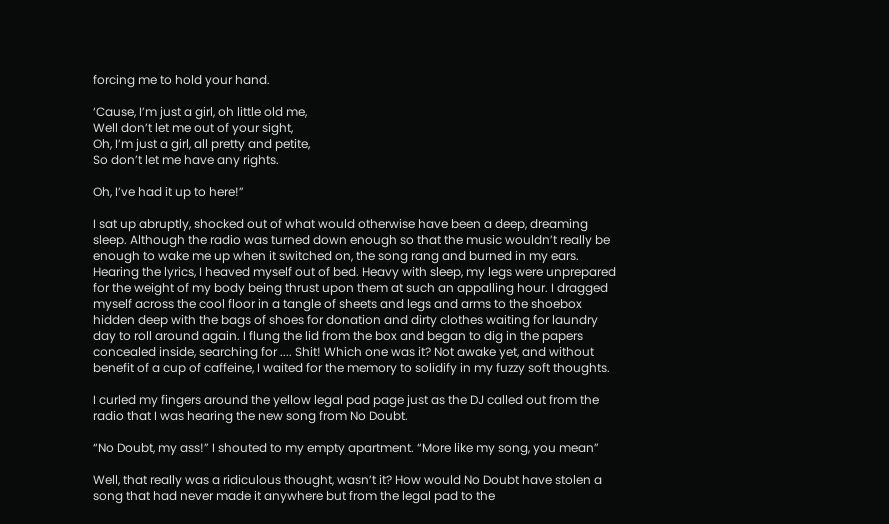forcing me to hold your hand.

‘Cause, I’m just a girl, oh little old me,
Well don’t let me out of your sight,
Oh, I’m just a girl, all pretty and petite,
So don’t let me have any rights.

Oh, I’ve had it up to here!”

I sat up abruptly, shocked out of what would otherwise have been a deep, dreaming sleep. Although the radio was turned down enough so that the music wouldn’t really be enough to wake me up when it switched on, the song rang and burned in my ears. Hearing the lyrics, I heaved myself out of bed. Heavy with sleep, my legs were unprepared for the weight of my body being thrust upon them at such an appalling hour. I dragged myself across the cool floor in a tangle of sheets and legs and arms to the shoebox hidden deep with the bags of shoes for donation and dirty clothes waiting for laundry day to roll around again. I flung the lid from the box and began to dig in the papers concealed inside, searching for .... Shit! Which one was it? Not awake yet, and without benefit of a cup of caffeine, I waited for the memory to solidify in my fuzzy soft thoughts.

I curled my fingers around the yellow legal pad page just as the DJ called out from the radio that I was hearing the new song from No Doubt.

“No Doubt, my ass!” I shouted to my empty apartment. “More like my song, you mean”

Well, that really was a ridiculous thought, wasn’t it? How would No Doubt have stolen a song that had never made it anywhere but from the legal pad to the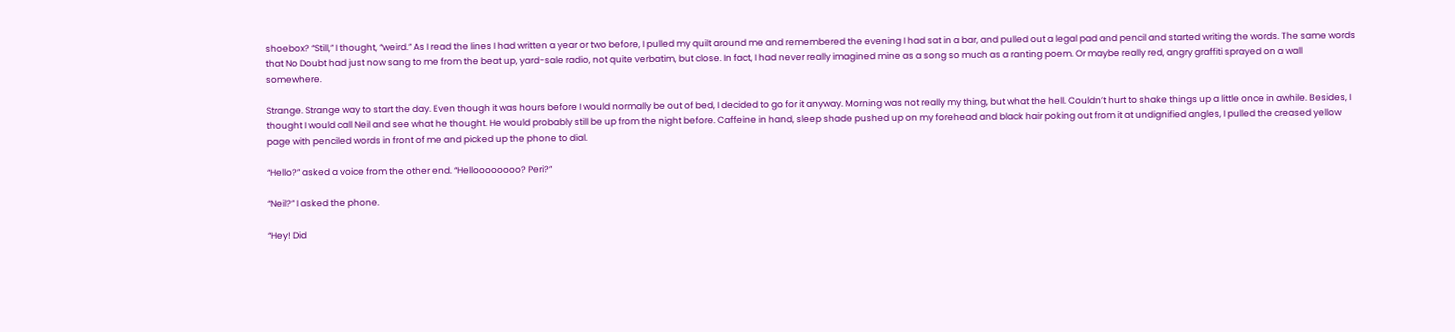shoebox? “Still,” I thought, “weird.” As I read the lines I had written a year or two before, I pulled my quilt around me and remembered the evening I had sat in a bar, and pulled out a legal pad and pencil and started writing the words. The same words that No Doubt had just now sang to me from the beat up, yard-sale radio, not quite verbatim, but close. In fact, I had never really imagined mine as a song so much as a ranting poem. Or maybe really red, angry graffiti sprayed on a wall somewhere.

Strange. Strange way to start the day. Even though it was hours before I would normally be out of bed, I decided to go for it anyway. Morning was not really my thing, but what the hell. Couldn’t hurt to shake things up a little once in awhile. Besides, I thought I would call Neil and see what he thought. He would probably still be up from the night before. Caffeine in hand, sleep shade pushed up on my forehead and black hair poking out from it at undignified angles, I pulled the creased yellow page with penciled words in front of me and picked up the phone to dial.

“Hello?” asked a voice from the other end. “Helloooooooo? Peri?”

“Neil?” I asked the phone.

“Hey! Did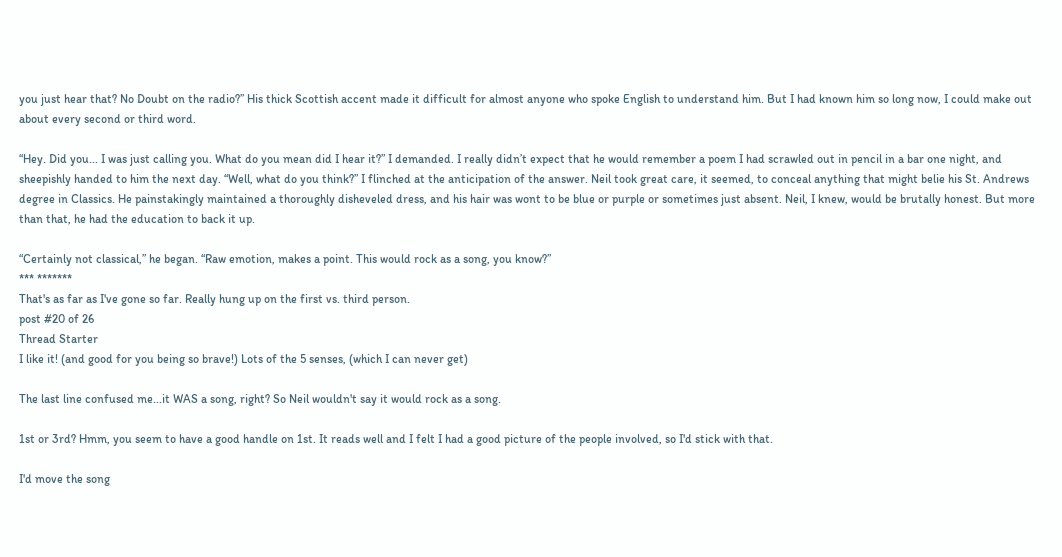you just hear that? No Doubt on the radio?” His thick Scottish accent made it difficult for almost anyone who spoke English to understand him. But I had known him so long now, I could make out about every second or third word.

“Hey. Did you... I was just calling you. What do you mean did I hear it?” I demanded. I really didn’t expect that he would remember a poem I had scrawled out in pencil in a bar one night, and sheepishly handed to him the next day. “Well, what do you think?” I flinched at the anticipation of the answer. Neil took great care, it seemed, to conceal anything that might belie his St. Andrews degree in Classics. He painstakingly maintained a thoroughly disheveled dress, and his hair was wont to be blue or purple or sometimes just absent. Neil, I knew, would be brutally honest. But more than that, he had the education to back it up.

“Certainly not classical,” he began. “Raw emotion, makes a point. This would rock as a song, you know?”
*** *******
That's as far as I've gone so far. Really hung up on the first vs. third person.
post #20 of 26
Thread Starter
I like it! (and good for you being so brave!) Lots of the 5 senses, (which I can never get)

The last line confused me...it WAS a song, right? So Neil wouldn't say it would rock as a song.

1st or 3rd? Hmm, you seem to have a good handle on 1st. It reads well and I felt I had a good picture of the people involved, so I'd stick with that.

I'd move the song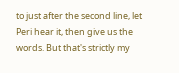to just after the second line, let Peri hear it, then give us the words. But that's strictly my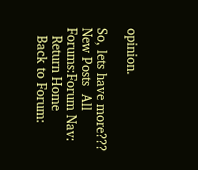opinion.

So, lets have more???
New Posts  All Forums:Forum Nav:
  Return Home
  Back to Forum: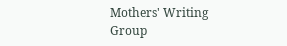Mothers' Writing Group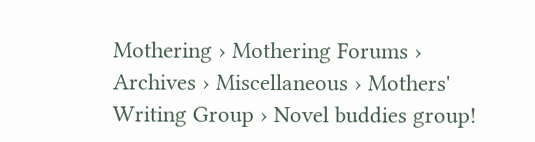Mothering › Mothering Forums › Archives › Miscellaneous › Mothers' Writing Group › Novel buddies group!